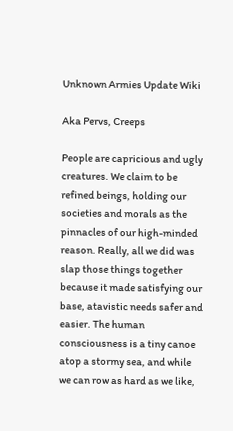Unknown Armies Update Wiki

Aka Pervs, Creeps

People are capricious and ugly creatures. We claim to be refined beings, holding our societies and morals as the pinnacles of our high-minded reason. Really, all we did was slap those things together because it made satisfying our base, atavistic needs safer and easier. The human consciousness is a tiny canoe atop a stormy sea, and while we can row as hard as we like,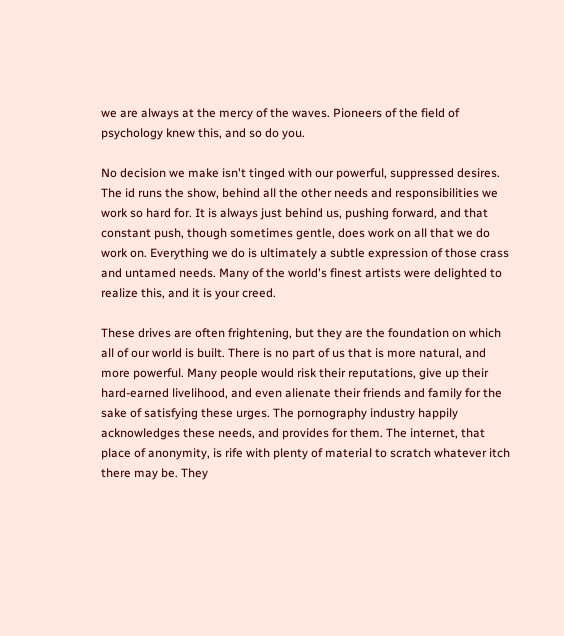we are always at the mercy of the waves. Pioneers of the field of psychology knew this, and so do you.

No decision we make isn't tinged with our powerful, suppressed desires. The id runs the show, behind all the other needs and responsibilities we work so hard for. It is always just behind us, pushing forward, and that constant push, though sometimes gentle, does work on all that we do work on. Everything we do is ultimately a subtle expression of those crass and untamed needs. Many of the world's finest artists were delighted to realize this, and it is your creed.

These drives are often frightening, but they are the foundation on which all of our world is built. There is no part of us that is more natural, and more powerful. Many people would risk their reputations, give up their hard-earned livelihood, and even alienate their friends and family for the sake of satisfying these urges. The pornography industry happily acknowledges these needs, and provides for them. The internet, that place of anonymity, is rife with plenty of material to scratch whatever itch there may be. They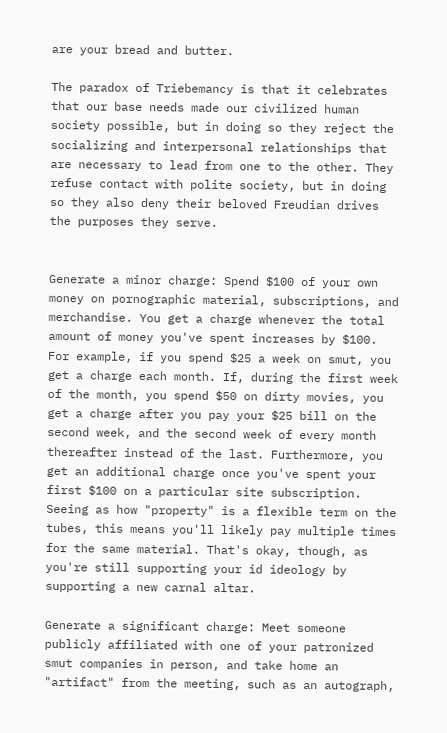are your bread and butter.

The paradox of Triebemancy is that it celebrates that our base needs made our civilized human society possible, but in doing so they reject the socializing and interpersonal relationships that are necessary to lead from one to the other. They refuse contact with polite society, but in doing so they also deny their beloved Freudian drives the purposes they serve.


Generate a minor charge: Spend $100 of your own money on pornographic material, subscriptions, and merchandise. You get a charge whenever the total amount of money you've spent increases by $100. For example, if you spend $25 a week on smut, you get a charge each month. If, during the first week of the month, you spend $50 on dirty movies, you get a charge after you pay your $25 bill on the second week, and the second week of every month thereafter instead of the last. Furthermore, you get an additional charge once you've spent your first $100 on a particular site subscription. Seeing as how "property" is a flexible term on the tubes, this means you'll likely pay multiple times for the same material. That's okay, though, as you're still supporting your id ideology by supporting a new carnal altar.

Generate a significant charge: Meet someone publicly affiliated with one of your patronized smut companies in person, and take home an "artifact" from the meeting, such as an autograph,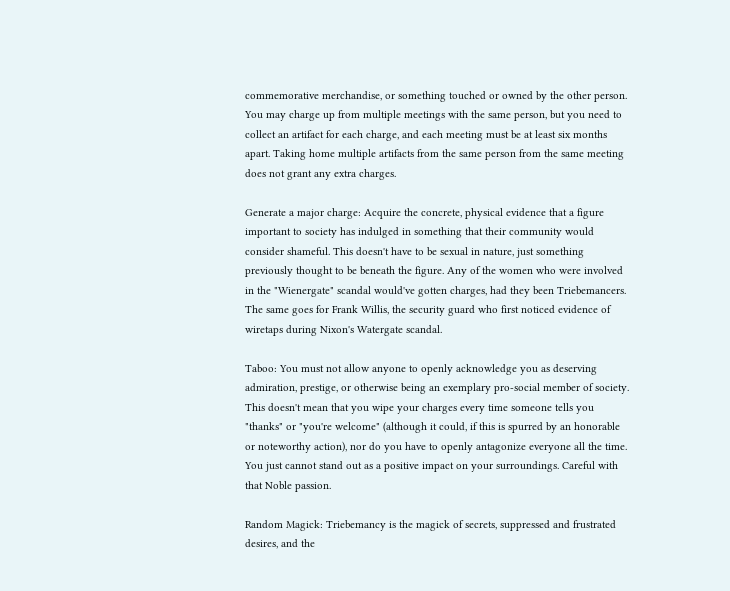commemorative merchandise, or something touched or owned by the other person. You may charge up from multiple meetings with the same person, but you need to collect an artifact for each charge, and each meeting must be at least six months apart. Taking home multiple artifacts from the same person from the same meeting does not grant any extra charges.

Generate a major charge: Acquire the concrete, physical evidence that a figure important to society has indulged in something that their community would consider shameful. This doesn't have to be sexual in nature, just something previously thought to be beneath the figure. Any of the women who were involved in the "Wienergate" scandal would've gotten charges, had they been Triebemancers. The same goes for Frank Willis, the security guard who first noticed evidence of wiretaps during Nixon's Watergate scandal.

Taboo: You must not allow anyone to openly acknowledge you as deserving admiration, prestige, or otherwise being an exemplary pro-social member of society. This doesn't mean that you wipe your charges every time someone tells you "thanks" or "you're welcome" (although it could, if this is spurred by an honorable or noteworthy action), nor do you have to openly antagonize everyone all the time. You just cannot stand out as a positive impact on your surroundings. Careful with that Noble passion.

Random Magick: Triebemancy is the magick of secrets, suppressed and frustrated desires, and the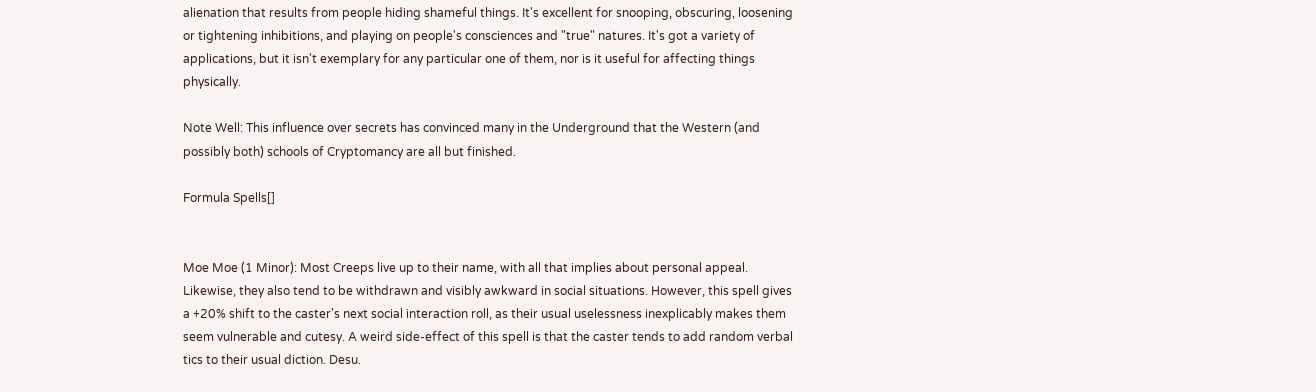alienation that results from people hiding shameful things. It's excellent for snooping, obscuring, loosening or tightening inhibitions, and playing on people's consciences and "true" natures. It's got a variety of applications, but it isn't exemplary for any particular one of them, nor is it useful for affecting things physically.

Note Well: This influence over secrets has convinced many in the Underground that the Western (and possibly both) schools of Cryptomancy are all but finished.

Formula Spells[]


Moe Moe (1 Minor): Most Creeps live up to their name, with all that implies about personal appeal. Likewise, they also tend to be withdrawn and visibly awkward in social situations. However, this spell gives a +20% shift to the caster's next social interaction roll, as their usual uselessness inexplicably makes them seem vulnerable and cutesy. A weird side-effect of this spell is that the caster tends to add random verbal tics to their usual diction. Desu.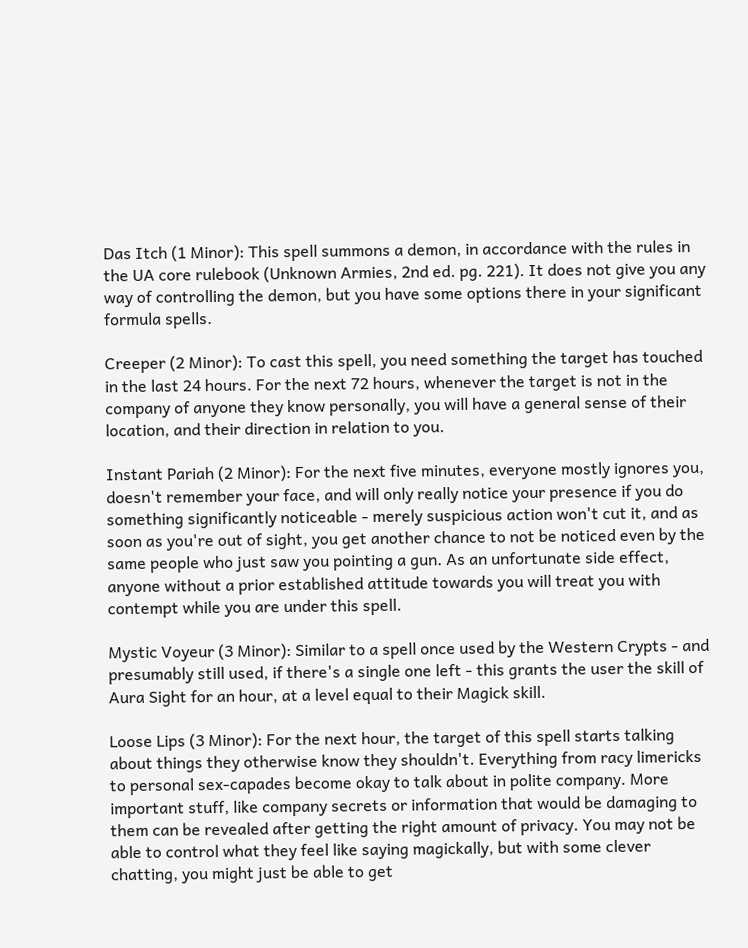Das Itch (1 Minor): This spell summons a demon, in accordance with the rules in the UA core rulebook (Unknown Armies, 2nd ed. pg. 221). It does not give you any way of controlling the demon, but you have some options there in your significant formula spells.

Creeper (2 Minor): To cast this spell, you need something the target has touched in the last 24 hours. For the next 72 hours, whenever the target is not in the company of anyone they know personally, you will have a general sense of their location, and their direction in relation to you.

Instant Pariah (2 Minor): For the next five minutes, everyone mostly ignores you, doesn't remember your face, and will only really notice your presence if you do something significantly noticeable - merely suspicious action won't cut it, and as soon as you're out of sight, you get another chance to not be noticed even by the same people who just saw you pointing a gun. As an unfortunate side effect, anyone without a prior established attitude towards you will treat you with contempt while you are under this spell.

Mystic Voyeur (3 Minor): Similar to a spell once used by the Western Crypts - and presumably still used, if there's a single one left - this grants the user the skill of Aura Sight for an hour, at a level equal to their Magick skill.

Loose Lips (3 Minor): For the next hour, the target of this spell starts talking about things they otherwise know they shouldn't. Everything from racy limericks to personal sex-capades become okay to talk about in polite company. More important stuff, like company secrets or information that would be damaging to them can be revealed after getting the right amount of privacy. You may not be able to control what they feel like saying magickally, but with some clever chatting, you might just be able to get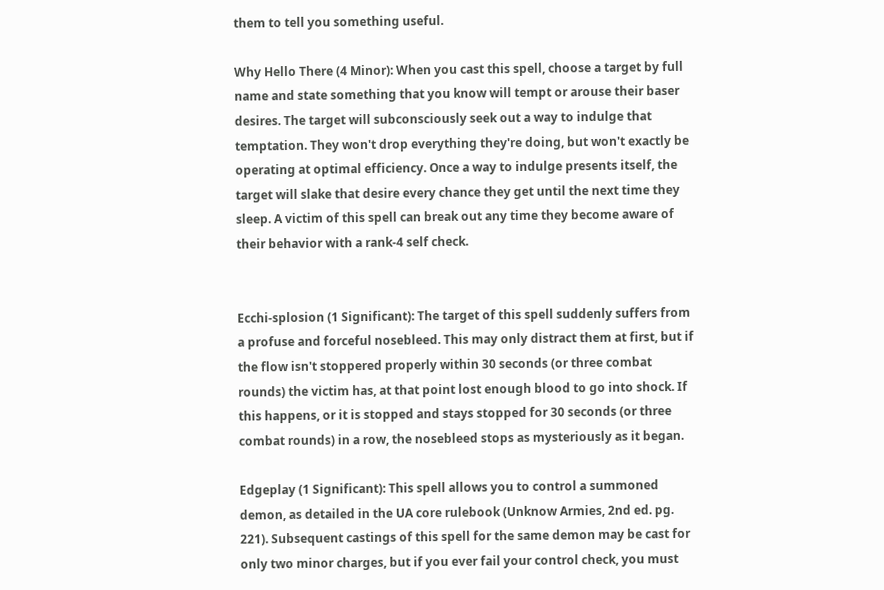them to tell you something useful.

Why Hello There (4 Minor): When you cast this spell, choose a target by full name and state something that you know will tempt or arouse their baser desires. The target will subconsciously seek out a way to indulge that temptation. They won't drop everything they're doing, but won't exactly be operating at optimal efficiency. Once a way to indulge presents itself, the target will slake that desire every chance they get until the next time they sleep. A victim of this spell can break out any time they become aware of their behavior with a rank-4 self check.


Ecchi-splosion (1 Significant): The target of this spell suddenly suffers from a profuse and forceful nosebleed. This may only distract them at first, but if the flow isn't stoppered properly within 30 seconds (or three combat rounds) the victim has, at that point lost enough blood to go into shock. If this happens, or it is stopped and stays stopped for 30 seconds (or three combat rounds) in a row, the nosebleed stops as mysteriously as it began.

Edgeplay (1 Significant): This spell allows you to control a summoned demon, as detailed in the UA core rulebook (Unknow Armies, 2nd ed. pg. 221). Subsequent castings of this spell for the same demon may be cast for only two minor charges, but if you ever fail your control check, you must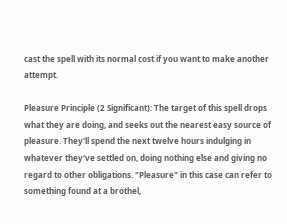cast the spell with its normal cost if you want to make another attempt.

Pleasure Principle (2 Significant): The target of this spell drops what they are doing, and seeks out the nearest easy source of pleasure. They'll spend the next twelve hours indulging in whatever they've settled on, doing nothing else and giving no regard to other obligations. "Pleasure" in this case can refer to something found at a brothel,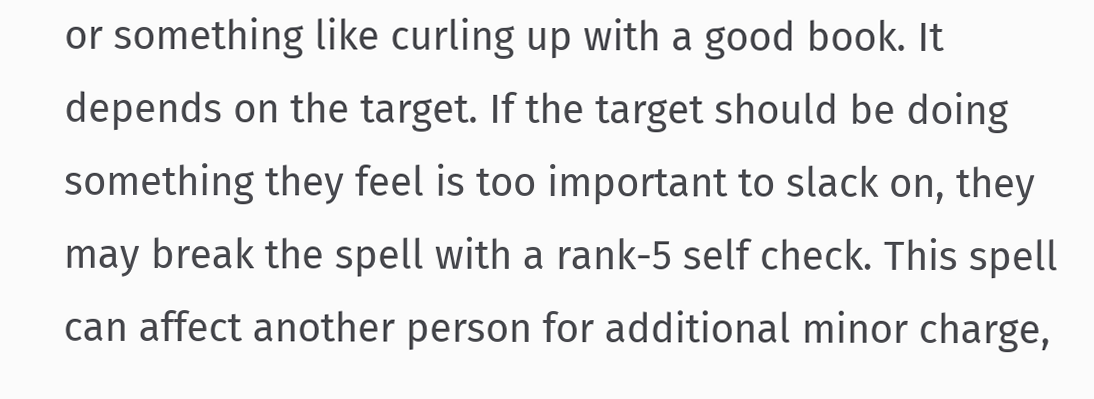or something like curling up with a good book. It depends on the target. If the target should be doing something they feel is too important to slack on, they may break the spell with a rank-5 self check. This spell can affect another person for additional minor charge,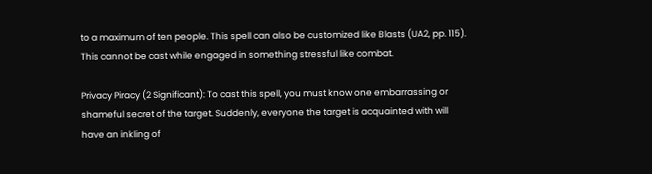to a maximum of ten people. This spell can also be customized like Blasts (UA2, pp. 115). This cannot be cast while engaged in something stressful like combat.

Privacy Piracy (2 Significant): To cast this spell, you must know one embarrassing or shameful secret of the target. Suddenly, everyone the target is acquainted with will have an inkling of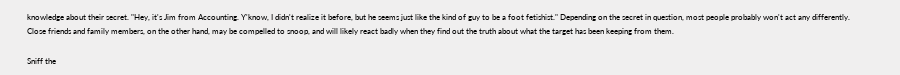knowledge about their secret. "Hey, it's Jim from Accounting. Y'know, I didn't realize it before, but he seems just like the kind of guy to be a foot fetishist." Depending on the secret in question, most people probably won't act any differently. Close friends and family members, on the other hand, may be compelled to snoop, and will likely react badly when they find out the truth about what the target has been keeping from them.

Sniff the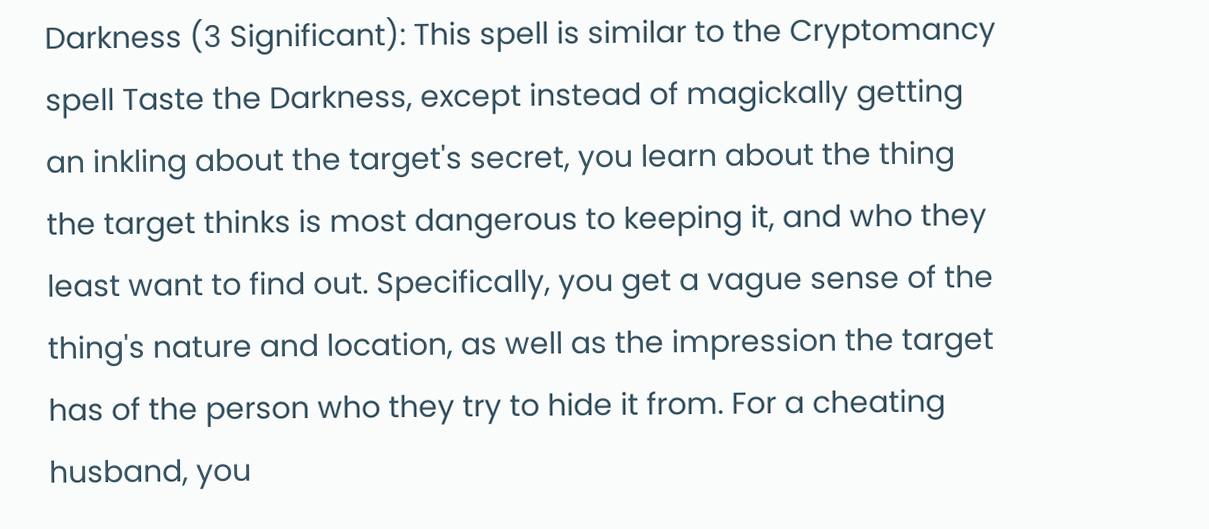Darkness (3 Significant): This spell is similar to the Cryptomancy spell Taste the Darkness, except instead of magickally getting an inkling about the target's secret, you learn about the thing the target thinks is most dangerous to keeping it, and who they least want to find out. Specifically, you get a vague sense of the thing's nature and location, as well as the impression the target has of the person who they try to hide it from. For a cheating husband, you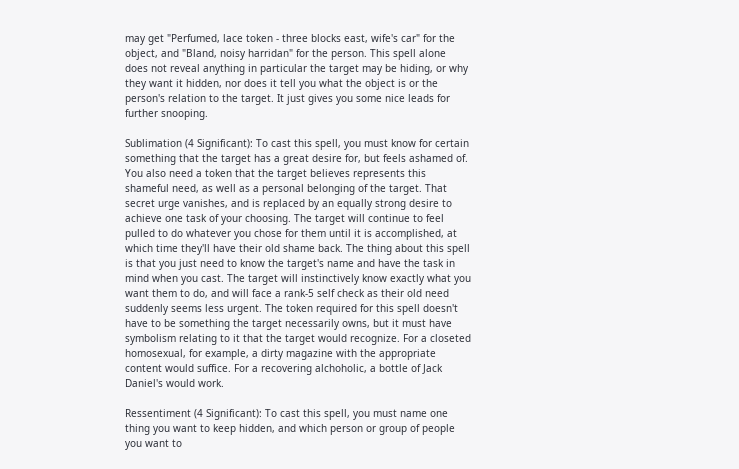may get "Perfumed, lace token - three blocks east, wife's car" for the object, and "Bland, noisy harridan" for the person. This spell alone does not reveal anything in particular the target may be hiding, or why they want it hidden, nor does it tell you what the object is or the person's relation to the target. It just gives you some nice leads for further snooping.

Sublimation (4 Significant): To cast this spell, you must know for certain something that the target has a great desire for, but feels ashamed of. You also need a token that the target believes represents this shameful need, as well as a personal belonging of the target. That secret urge vanishes, and is replaced by an equally strong desire to achieve one task of your choosing. The target will continue to feel pulled to do whatever you chose for them until it is accomplished, at which time they'll have their old shame back. The thing about this spell is that you just need to know the target's name and have the task in mind when you cast. The target will instinctively know exactly what you want them to do, and will face a rank-5 self check as their old need suddenly seems less urgent. The token required for this spell doesn't have to be something the target necessarily owns, but it must have symbolism relating to it that the target would recognize. For a closeted homosexual, for example, a dirty magazine with the appropriate content would suffice. For a recovering alchoholic, a bottle of Jack Daniel's would work.

Ressentiment (4 Significant): To cast this spell, you must name one thing you want to keep hidden, and which person or group of people you want to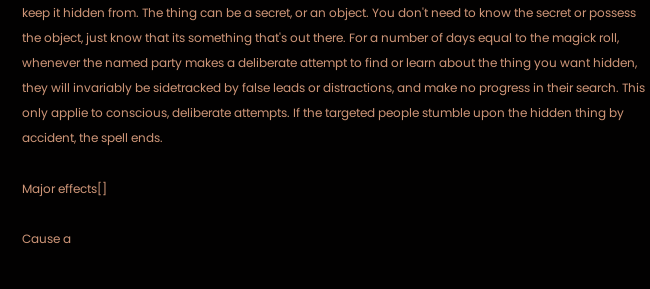keep it hidden from. The thing can be a secret, or an object. You don't need to know the secret or possess the object, just know that its something that's out there. For a number of days equal to the magick roll, whenever the named party makes a deliberate attempt to find or learn about the thing you want hidden, they will invariably be sidetracked by false leads or distractions, and make no progress in their search. This only applie to conscious, deliberate attempts. If the targeted people stumble upon the hidden thing by accident, the spell ends.

Major effects[]

Cause a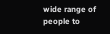wide range of people to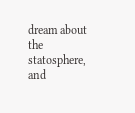dream about the statosphere, and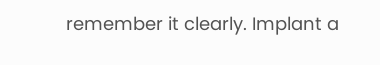remember it clearly. Implant a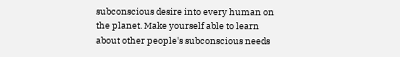subconscious desire into every human on the planet. Make yourself able to learn about other people's subconscious needs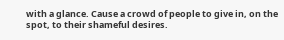with a glance. Cause a crowd of people to give in, on the spot, to their shameful desires.